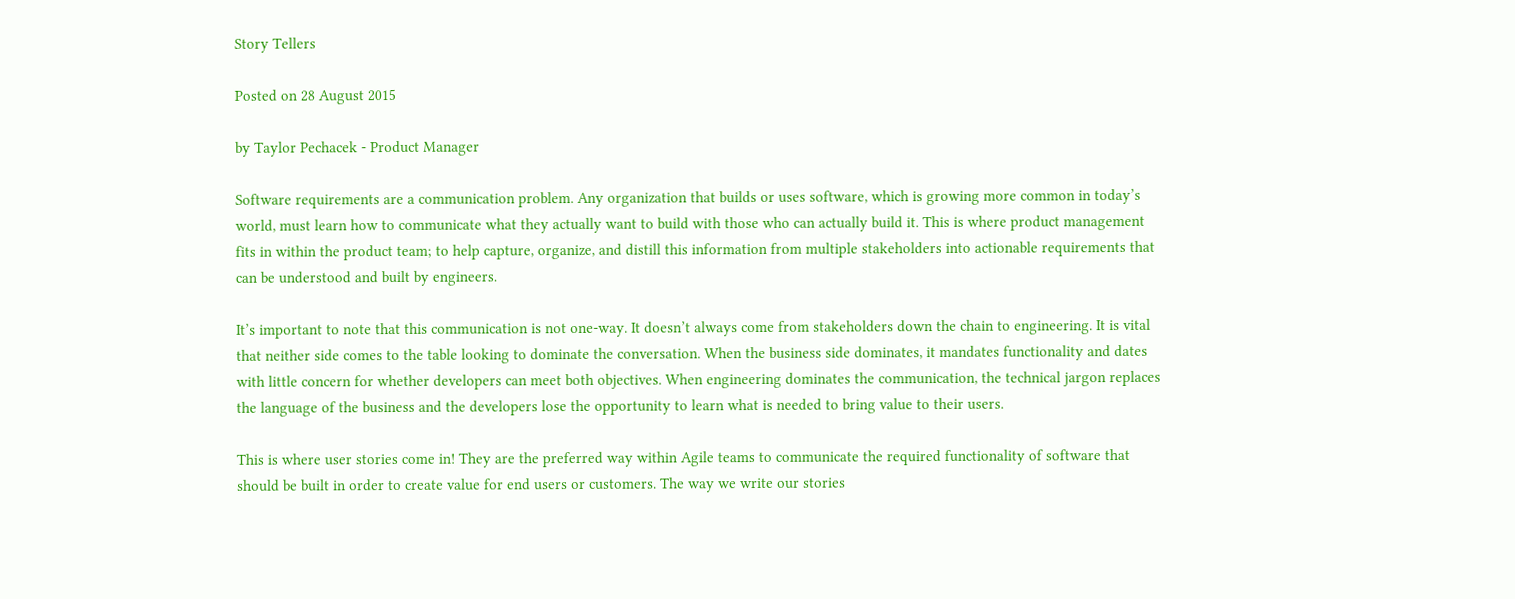Story Tellers

Posted on 28 August 2015

by Taylor Pechacek - Product Manager

Software requirements are a communication problem. Any organization that builds or uses software, which is growing more common in today’s world, must learn how to communicate what they actually want to build with those who can actually build it. This is where product management fits in within the product team; to help capture, organize, and distill this information from multiple stakeholders into actionable requirements that can be understood and built by engineers.

It’s important to note that this communication is not one-way. It doesn’t always come from stakeholders down the chain to engineering. It is vital that neither side comes to the table looking to dominate the conversation. When the business side dominates, it mandates functionality and dates with little concern for whether developers can meet both objectives. When engineering dominates the communication, the technical jargon replaces the language of the business and the developers lose the opportunity to learn what is needed to bring value to their users.

This is where user stories come in! They are the preferred way within Agile teams to communicate the required functionality of software that should be built in order to create value for end users or customers. The way we write our stories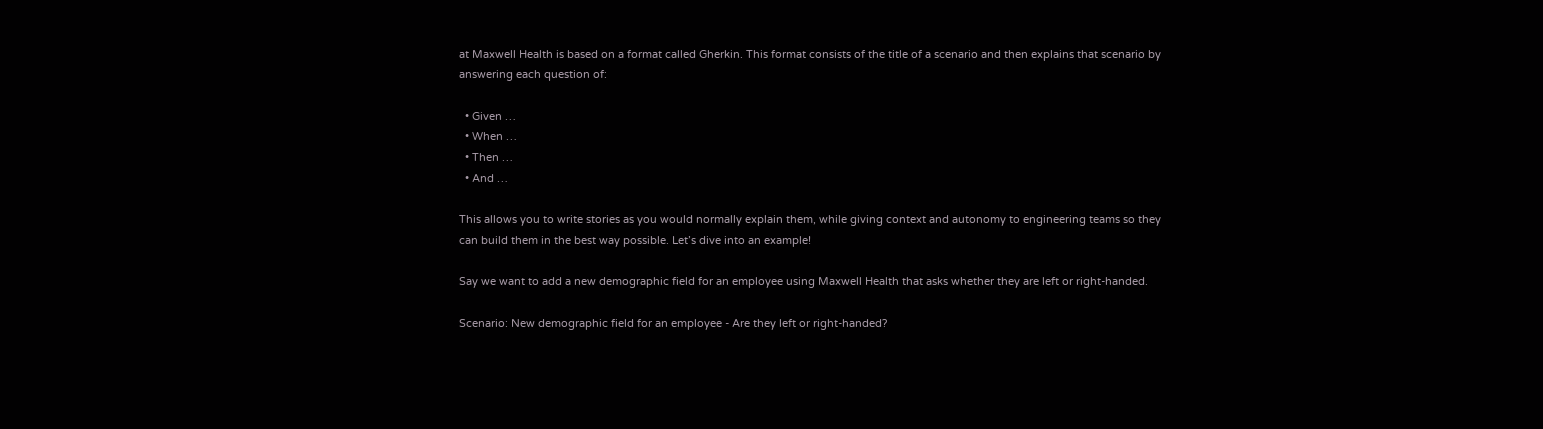at Maxwell Health is based on a format called Gherkin. This format consists of the title of a scenario and then explains that scenario by answering each question of:

  • Given …
  • When …
  • Then …
  • And …

This allows you to write stories as you would normally explain them, while giving context and autonomy to engineering teams so they can build them in the best way possible. Let’s dive into an example!

Say we want to add a new demographic field for an employee using Maxwell Health that asks whether they are left or right-handed.

Scenario: New demographic field for an employee - Are they left or right-handed?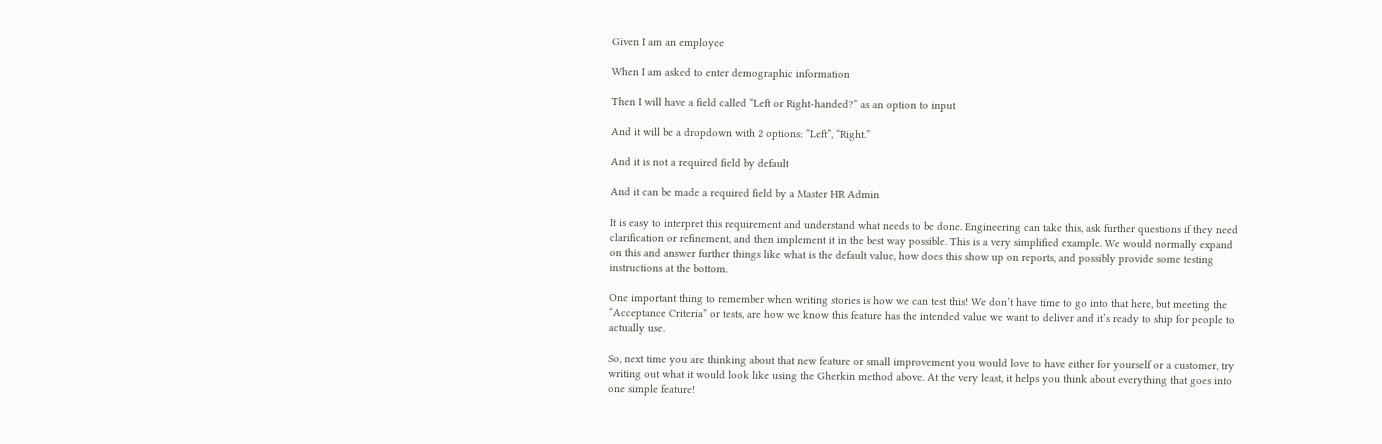Given I am an employee

When I am asked to enter demographic information

Then I will have a field called “Left or Right-handed?” as an option to input

And it will be a dropdown with 2 options: “Left”, “Right.”

And it is not a required field by default

And it can be made a required field by a Master HR Admin

It is easy to interpret this requirement and understand what needs to be done. Engineering can take this, ask further questions if they need clarification or refinement, and then implement it in the best way possible. This is a very simplified example. We would normally expand on this and answer further things like what is the default value, how does this show up on reports, and possibly provide some testing instructions at the bottom.

One important thing to remember when writing stories is how we can test this! We don’t have time to go into that here, but meeting the “Acceptance Criteria” or tests, are how we know this feature has the intended value we want to deliver and it’s ready to ship for people to actually use.

So, next time you are thinking about that new feature or small improvement you would love to have either for yourself or a customer, try writing out what it would look like using the Gherkin method above. At the very least, it helps you think about everything that goes into one simple feature!